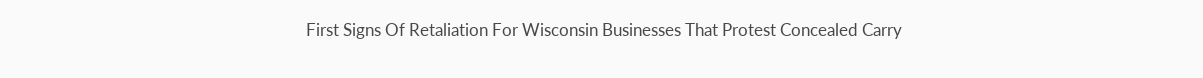First Signs Of Retaliation For Wisconsin Businesses That Protest Concealed Carry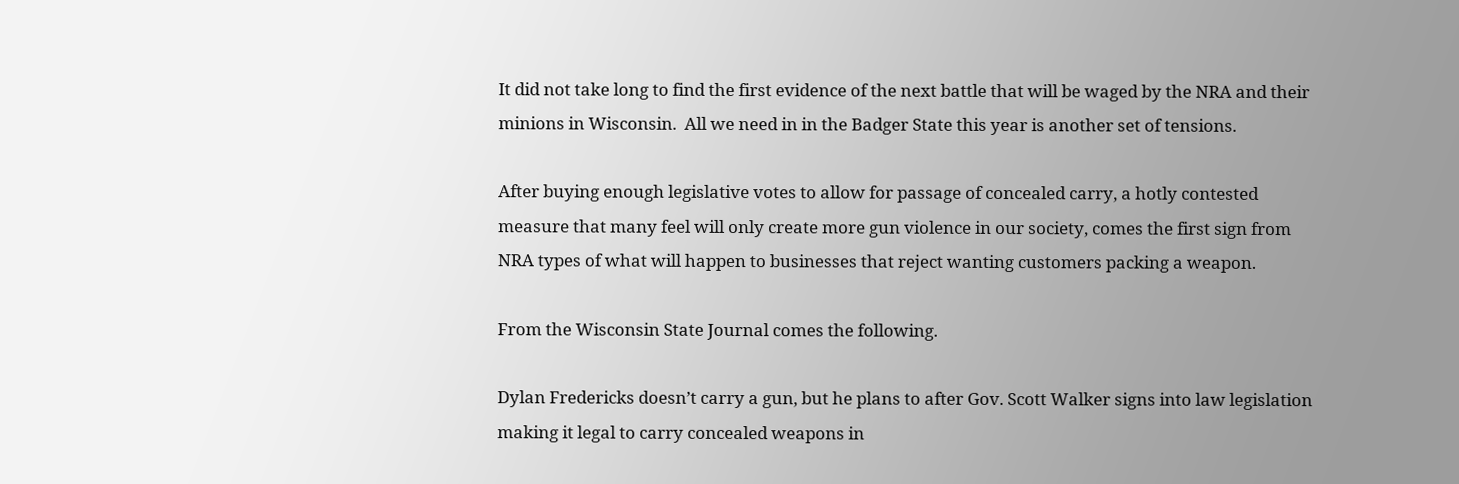It did not take long to find the first evidence of the next battle that will be waged by the NRA and their minions in Wisconsin.  All we need in in the Badger State this year is another set of tensions.

After buying enough legislative votes to allow for passage of concealed carry, a hotly contested measure that many feel will only create more gun violence in our society, comes the first sign from NRA types of what will happen to businesses that reject wanting customers packing a weapon.

From the Wisconsin State Journal comes the following.

Dylan Fredericks doesn’t carry a gun, but he plans to after Gov. Scott Walker signs into law legislation making it legal to carry concealed weapons in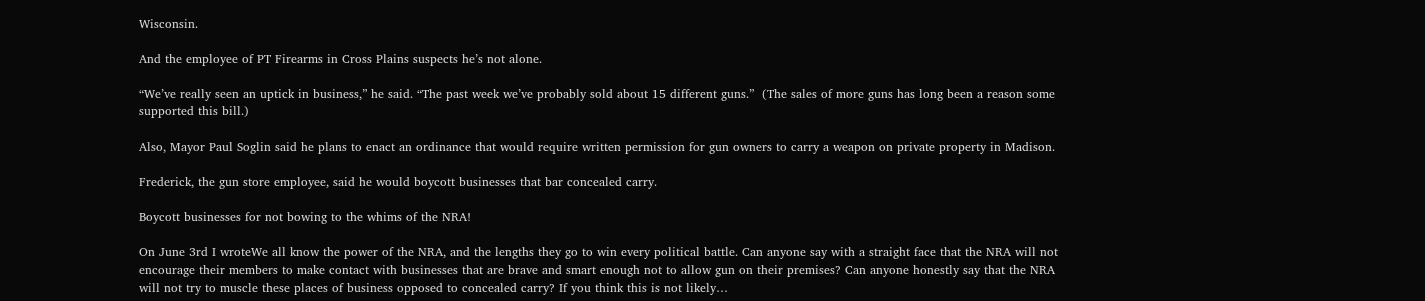Wisconsin.

And the employee of PT Firearms in Cross Plains suspects he’s not alone.

“We’ve really seen an uptick in business,” he said. “The past week we’ve probably sold about 15 different guns.”  (The sales of more guns has long been a reason some supported this bill.)

Also, Mayor Paul Soglin said he plans to enact an ordinance that would require written permission for gun owners to carry a weapon on private property in Madison.

Frederick, the gun store employee, said he would boycott businesses that bar concealed carry.

Boycott businesses for not bowing to the whims of the NRA!

On June 3rd I wroteWe all know the power of the NRA, and the lengths they go to win every political battle. Can anyone say with a straight face that the NRA will not encourage their members to make contact with businesses that are brave and smart enough not to allow gun on their premises? Can anyone honestly say that the NRA will not try to muscle these places of business opposed to concealed carry? If you think this is not likely…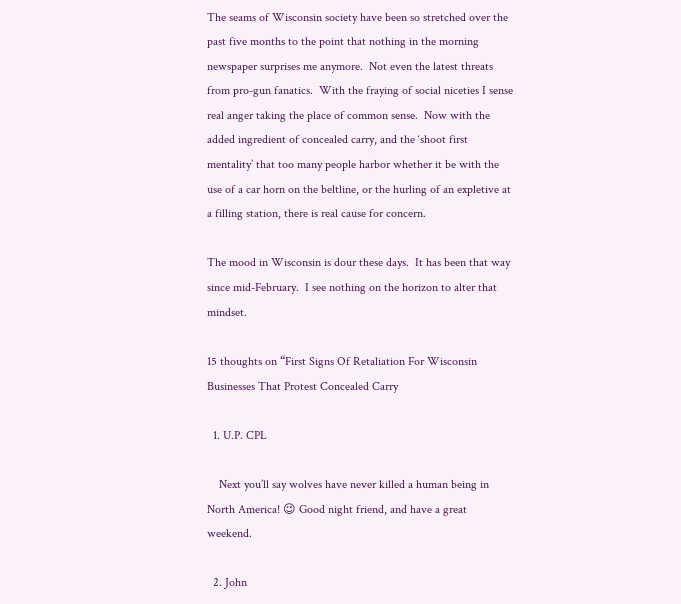The seams of Wisconsin society have been so stretched over the past five months to the point that nothing in the morning newspaper surprises me anymore.  Not even the latest threats from pro-gun fanatics.  With the fraying of social niceties I sense real anger taking the place of common sense.  Now with the added ingredient of concealed carry, and the ‘shoot first mentality’ that too many people harbor whether it be with the use of a car horn on the beltline, or the hurling of an expletive at a filling station, there is real cause for concern.

The mood in Wisconsin is dour these days.  It has been that way since mid-February.  I see nothing on the horizon to alter that mindset.

15 thoughts on “First Signs Of Retaliation For Wisconsin Businesses That Protest Concealed Carry

  1. U.P. CPL

    Next you’ll say wolves have never killed a human being in North America! 😉 Good night friend, and have a great weekend.

  2. John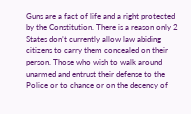Guns are a fact of life and a right protected by the Constitution. There is a reason only 2 States don’t currently allow law abiding citizens to carry them concealed on their person. Those who wish to walk around unarmed and entrust their defense to the Police or to chance or on the decency of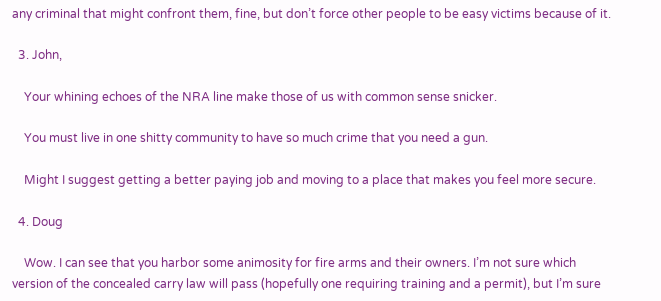any criminal that might confront them, fine, but don’t force other people to be easy victims because of it.

  3. John,

    Your whining echoes of the NRA line make those of us with common sense snicker.

    You must live in one shitty community to have so much crime that you need a gun.

    Might I suggest getting a better paying job and moving to a place that makes you feel more secure.

  4. Doug

    Wow. I can see that you harbor some animosity for fire arms and their owners. I’m not sure which version of the concealed carry law will pass (hopefully one requiring training and a permit), but I’m sure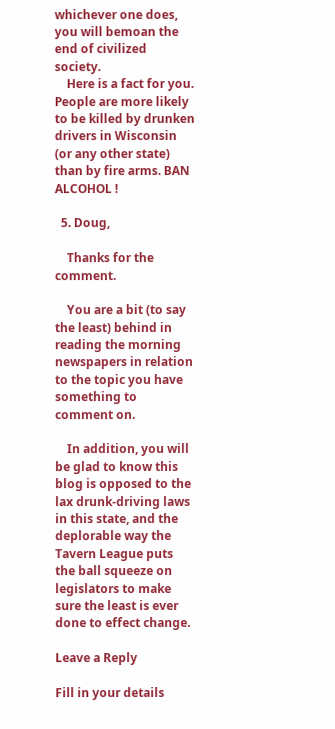whichever one does, you will bemoan the end of civilized society.
    Here is a fact for you. People are more likely to be killed by drunken drivers in Wisconsin (or any other state) than by fire arms. BAN ALCOHOL !

  5. Doug,

    Thanks for the comment.

    You are a bit (to say the least) behind in reading the morning newspapers in relation to the topic you have something to comment on.

    In addition, you will be glad to know this blog is opposed to the lax drunk-driving laws in this state, and the deplorable way the Tavern League puts the ball squeeze on legislators to make sure the least is ever done to effect change.

Leave a Reply

Fill in your details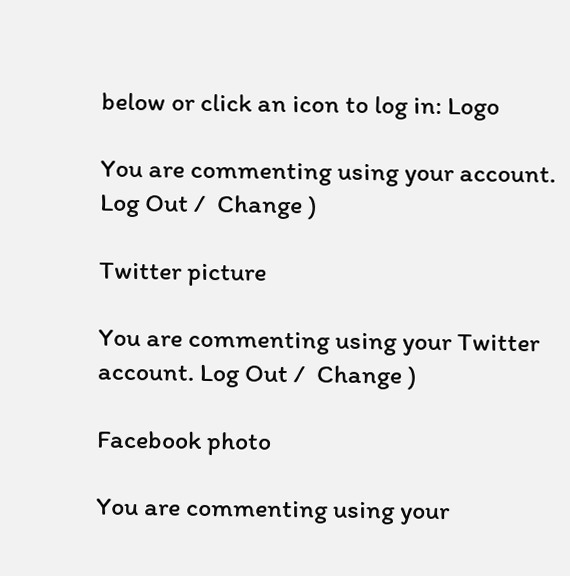below or click an icon to log in: Logo

You are commenting using your account. Log Out /  Change )

Twitter picture

You are commenting using your Twitter account. Log Out /  Change )

Facebook photo

You are commenting using your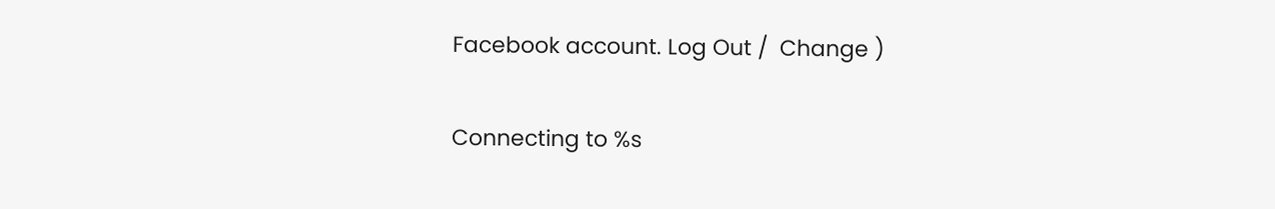Facebook account. Log Out /  Change )

Connecting to %s